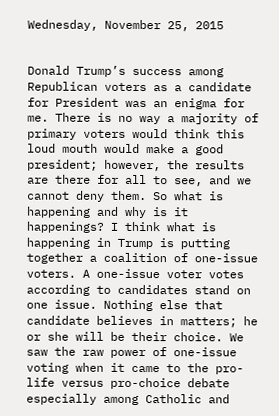Wednesday, November 25, 2015


Donald Trump’s success among Republican voters as a candidate for President was an enigma for me. There is no way a majority of primary voters would think this loud mouth would make a good president; however, the results are there for all to see, and we cannot deny them. So what is happening and why is it happenings? I think what is happening in Trump is putting together a coalition of one-issue voters. A one-issue voter votes according to candidates stand on one issue. Nothing else that candidate believes in matters; he or she will be their choice. We saw the raw power of one-issue voting when it came to the pro-life versus pro-choice debate especially among Catholic and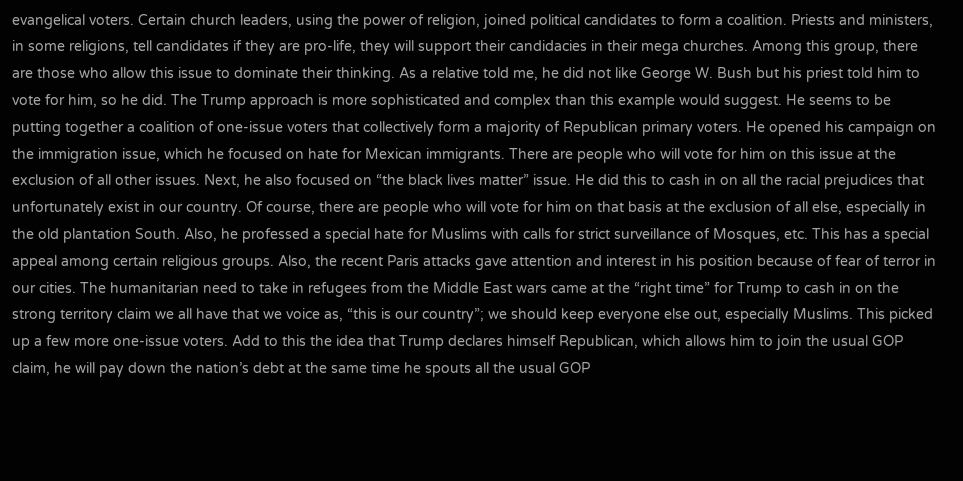evangelical voters. Certain church leaders, using the power of religion, joined political candidates to form a coalition. Priests and ministers, in some religions, tell candidates if they are pro-life, they will support their candidacies in their mega churches. Among this group, there are those who allow this issue to dominate their thinking. As a relative told me, he did not like George W. Bush but his priest told him to vote for him, so he did. The Trump approach is more sophisticated and complex than this example would suggest. He seems to be putting together a coalition of one-issue voters that collectively form a majority of Republican primary voters. He opened his campaign on the immigration issue, which he focused on hate for Mexican immigrants. There are people who will vote for him on this issue at the exclusion of all other issues. Next, he also focused on “the black lives matter” issue. He did this to cash in on all the racial prejudices that unfortunately exist in our country. Of course, there are people who will vote for him on that basis at the exclusion of all else, especially in the old plantation South. Also, he professed a special hate for Muslims with calls for strict surveillance of Mosques, etc. This has a special appeal among certain religious groups. Also, the recent Paris attacks gave attention and interest in his position because of fear of terror in our cities. The humanitarian need to take in refugees from the Middle East wars came at the “right time” for Trump to cash in on the strong territory claim we all have that we voice as, “this is our country”; we should keep everyone else out, especially Muslims. This picked up a few more one-issue voters. Add to this the idea that Trump declares himself Republican, which allows him to join the usual GOP claim, he will pay down the nation’s debt at the same time he spouts all the usual GOP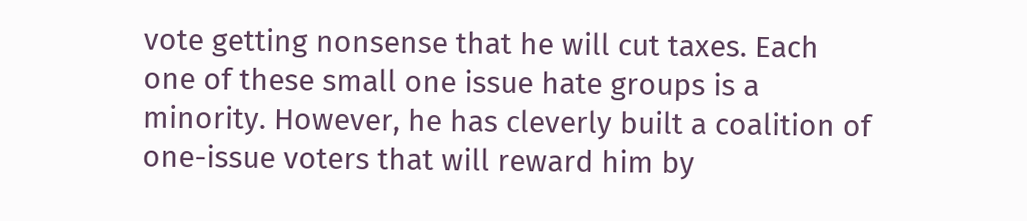vote getting nonsense that he will cut taxes. Each one of these small one issue hate groups is a minority. However, he has cleverly built a coalition of one-issue voters that will reward him by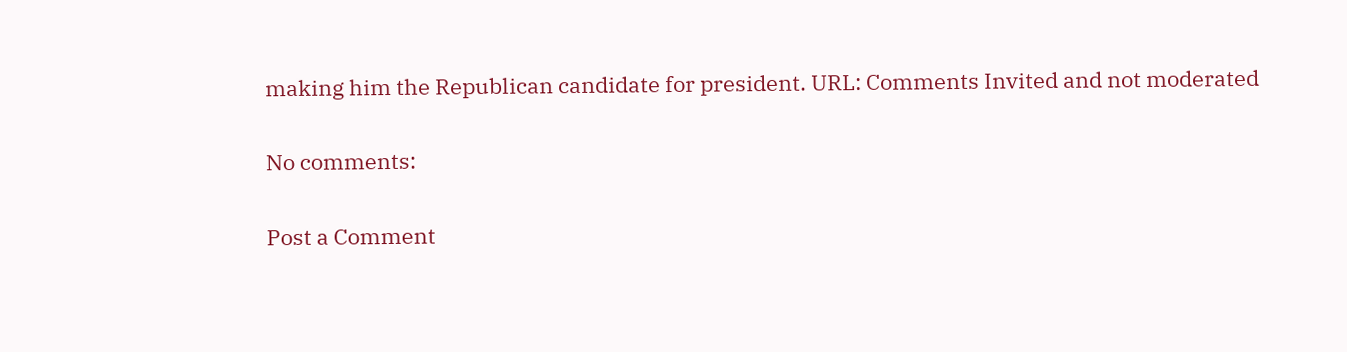making him the Republican candidate for president. URL: Comments Invited and not moderated

No comments:

Post a Comment